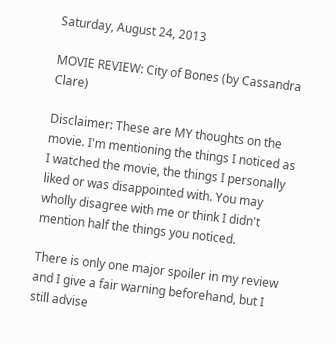Saturday, August 24, 2013

MOVIE REVIEW: City of Bones (by Cassandra Clare)

Disclaimer: These are MY thoughts on the movie. I'm mentioning the things I noticed as I watched the movie, the things I personally liked or was disappointed with. You may wholly disagree with me or think I didn't mention half the things you noticed.

There is only one major spoiler in my review and I give a fair warning beforehand, but I still advise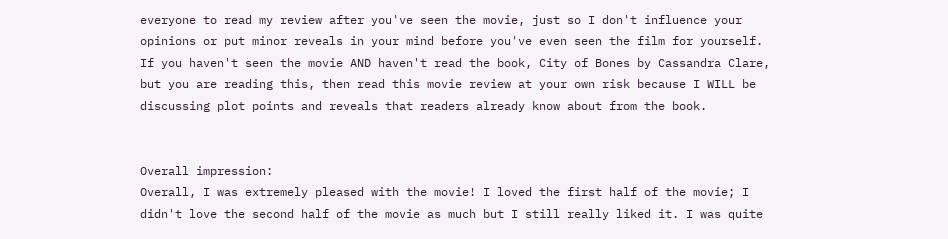everyone to read my review after you've seen the movie, just so I don't influence your opinions or put minor reveals in your mind before you've even seen the film for yourself. If you haven't seen the movie AND haven't read the book, City of Bones by Cassandra Clare, but you are reading this, then read this movie review at your own risk because I WILL be discussing plot points and reveals that readers already know about from the book.


Overall impression:
Overall, I was extremely pleased with the movie! I loved the first half of the movie; I didn't love the second half of the movie as much but I still really liked it. I was quite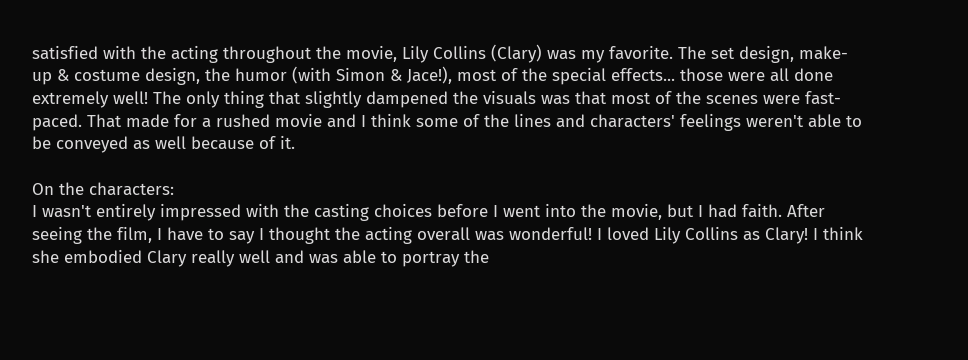satisfied with the acting throughout the movie, Lily Collins (Clary) was my favorite. The set design, make-up & costume design, the humor (with Simon & Jace!), most of the special effects... those were all done extremely well! The only thing that slightly dampened the visuals was that most of the scenes were fast-paced. That made for a rushed movie and I think some of the lines and characters' feelings weren't able to be conveyed as well because of it.

On the characters:
I wasn't entirely impressed with the casting choices before I went into the movie, but I had faith. After seeing the film, I have to say I thought the acting overall was wonderful! I loved Lily Collins as Clary! I think she embodied Clary really well and was able to portray the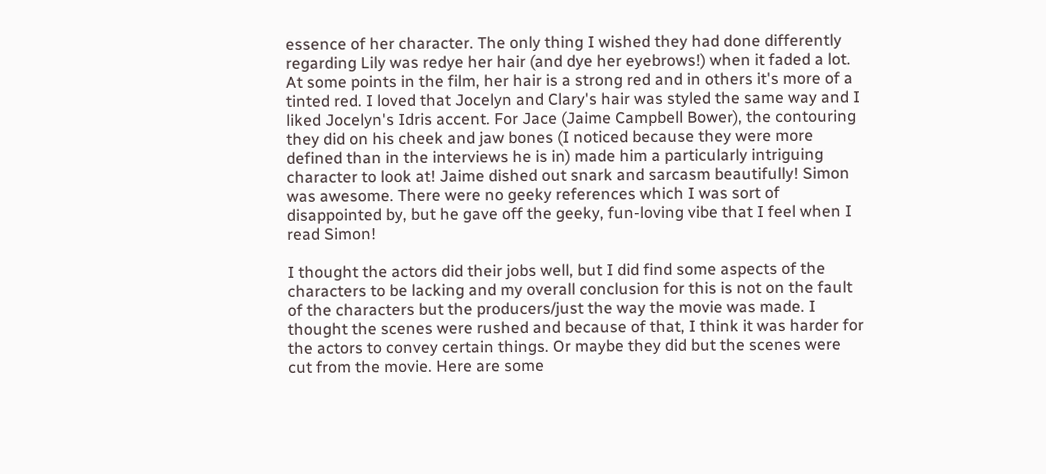essence of her character. The only thing I wished they had done differently regarding Lily was redye her hair (and dye her eyebrows!) when it faded a lot. At some points in the film, her hair is a strong red and in others it's more of a tinted red. I loved that Jocelyn and Clary's hair was styled the same way and I liked Jocelyn's Idris accent. For Jace (Jaime Campbell Bower), the contouring they did on his cheek and jaw bones (I noticed because they were more defined than in the interviews he is in) made him a particularly intriguing character to look at! Jaime dished out snark and sarcasm beautifully! Simon was awesome. There were no geeky references which I was sort of disappointed by, but he gave off the geeky, fun-loving vibe that I feel when I read Simon!

I thought the actors did their jobs well, but I did find some aspects of the characters to be lacking and my overall conclusion for this is not on the fault of the characters but the producers/just the way the movie was made. I thought the scenes were rushed and because of that, I think it was harder for the actors to convey certain things. Or maybe they did but the scenes were cut from the movie. Here are some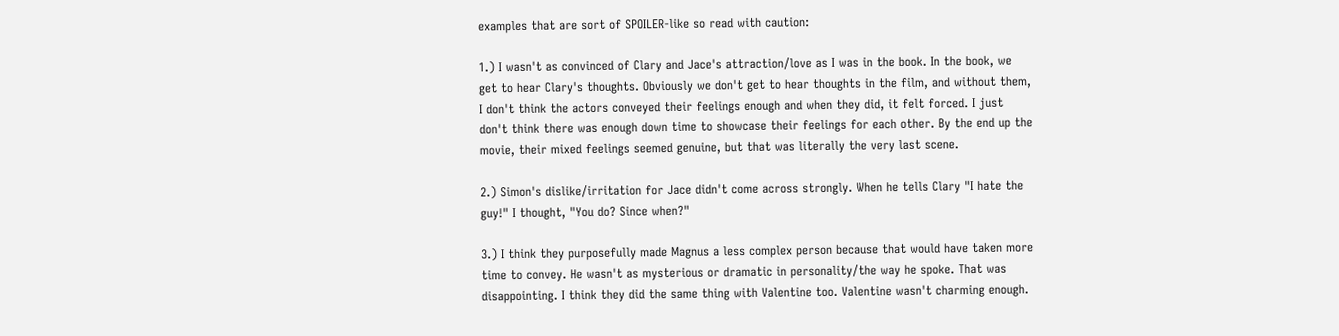examples that are sort of SPOILER-like so read with caution:

1.) I wasn't as convinced of Clary and Jace's attraction/love as I was in the book. In the book, we get to hear Clary's thoughts. Obviously we don't get to hear thoughts in the film, and without them, I don't think the actors conveyed their feelings enough and when they did, it felt forced. I just don't think there was enough down time to showcase their feelings for each other. By the end up the movie, their mixed feelings seemed genuine, but that was literally the very last scene.

2.) Simon's dislike/irritation for Jace didn't come across strongly. When he tells Clary "I hate the guy!" I thought, "You do? Since when?"

3.) I think they purposefully made Magnus a less complex person because that would have taken more time to convey. He wasn't as mysterious or dramatic in personality/the way he spoke. That was disappointing. I think they did the same thing with Valentine too. Valentine wasn't charming enough.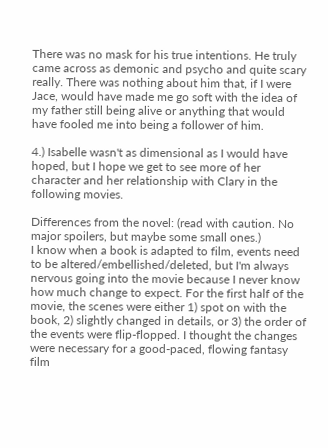There was no mask for his true intentions. He truly came across as demonic and psycho and quite scary really. There was nothing about him that, if I were Jace, would have made me go soft with the idea of my father still being alive or anything that would have fooled me into being a follower of him.

4.) Isabelle wasn't as dimensional as I would have hoped, but I hope we get to see more of her character and her relationship with Clary in the following movies.

Differences from the novel: (read with caution. No major spoilers, but maybe some small ones.)
I know when a book is adapted to film, events need to be altered/embellished/deleted, but I'm always nervous going into the movie because I never know how much change to expect. For the first half of the movie, the scenes were either 1) spot on with the book, 2) slightly changed in details, or 3) the order of the events were flip-flopped. I thought the changes were necessary for a good-paced, flowing fantasy film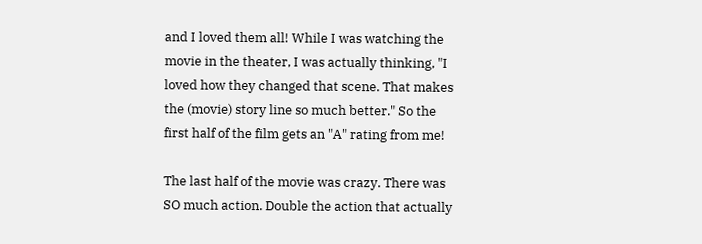and I loved them all! While I was watching the movie in the theater, I was actually thinking, "I loved how they changed that scene. That makes the (movie) story line so much better." So the first half of the film gets an "A" rating from me!

The last half of the movie was crazy. There was SO much action. Double the action that actually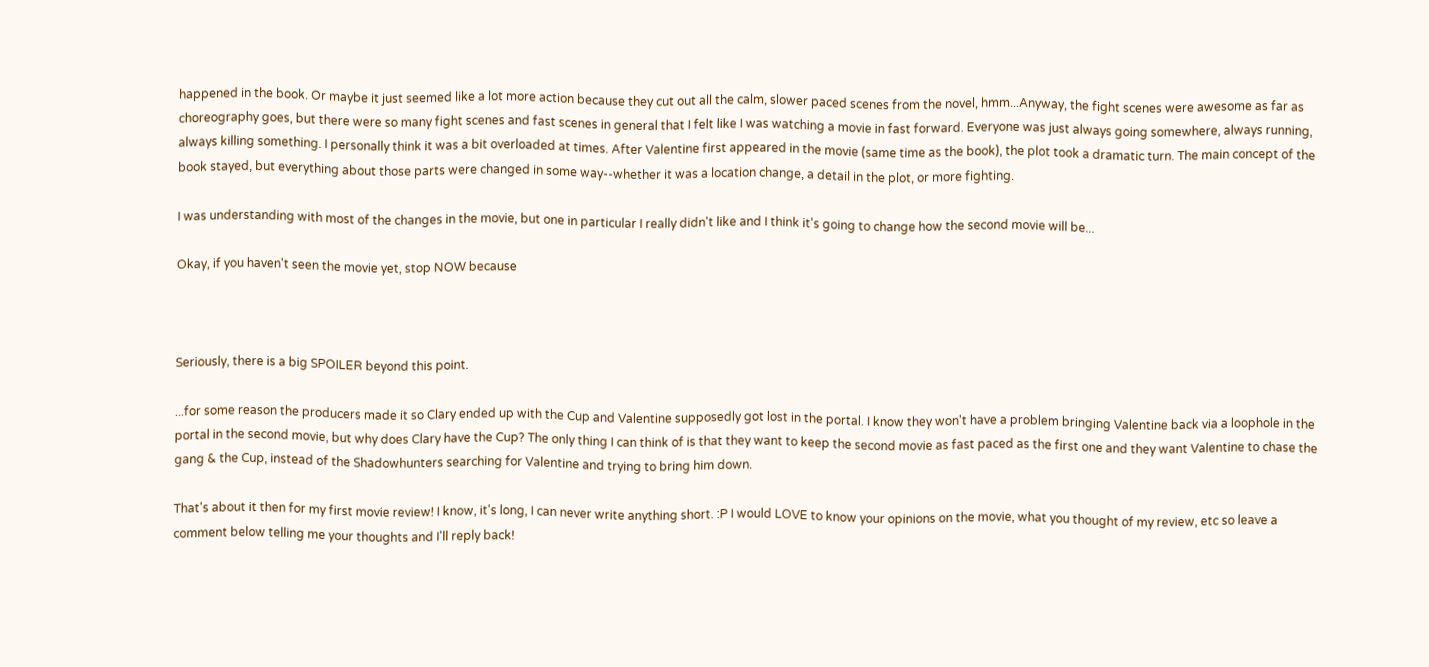happened in the book. Or maybe it just seemed like a lot more action because they cut out all the calm, slower paced scenes from the novel, hmm...Anyway, the fight scenes were awesome as far as choreography goes, but there were so many fight scenes and fast scenes in general that I felt like I was watching a movie in fast forward. Everyone was just always going somewhere, always running, always killing something. I personally think it was a bit overloaded at times. After Valentine first appeared in the movie (same time as the book), the plot took a dramatic turn. The main concept of the book stayed, but everything about those parts were changed in some way--whether it was a location change, a detail in the plot, or more fighting.

I was understanding with most of the changes in the movie, but one in particular I really didn't like and I think it's going to change how the second movie will be...

Okay, if you haven't seen the movie yet, stop NOW because



Seriously, there is a big SPOILER beyond this point.

...for some reason the producers made it so Clary ended up with the Cup and Valentine supposedly got lost in the portal. I know they won't have a problem bringing Valentine back via a loophole in the portal in the second movie, but why does Clary have the Cup? The only thing I can think of is that they want to keep the second movie as fast paced as the first one and they want Valentine to chase the gang & the Cup, instead of the Shadowhunters searching for Valentine and trying to bring him down.

That's about it then for my first movie review! I know, it's long, I can never write anything short. :P I would LOVE to know your opinions on the movie, what you thought of my review, etc so leave a comment below telling me your thoughts and I'll reply back!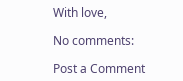With love,

No comments:

Post a Comment